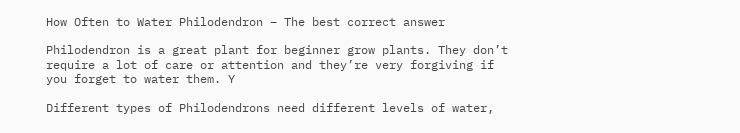How Often to Water Philodendron – The best correct answer

Philodendron is a great plant for beginner grow plants. They don’t require a lot of care or attention and they’re very forgiving if you forget to water them. Y

Different types of Philodendrons need different levels of water,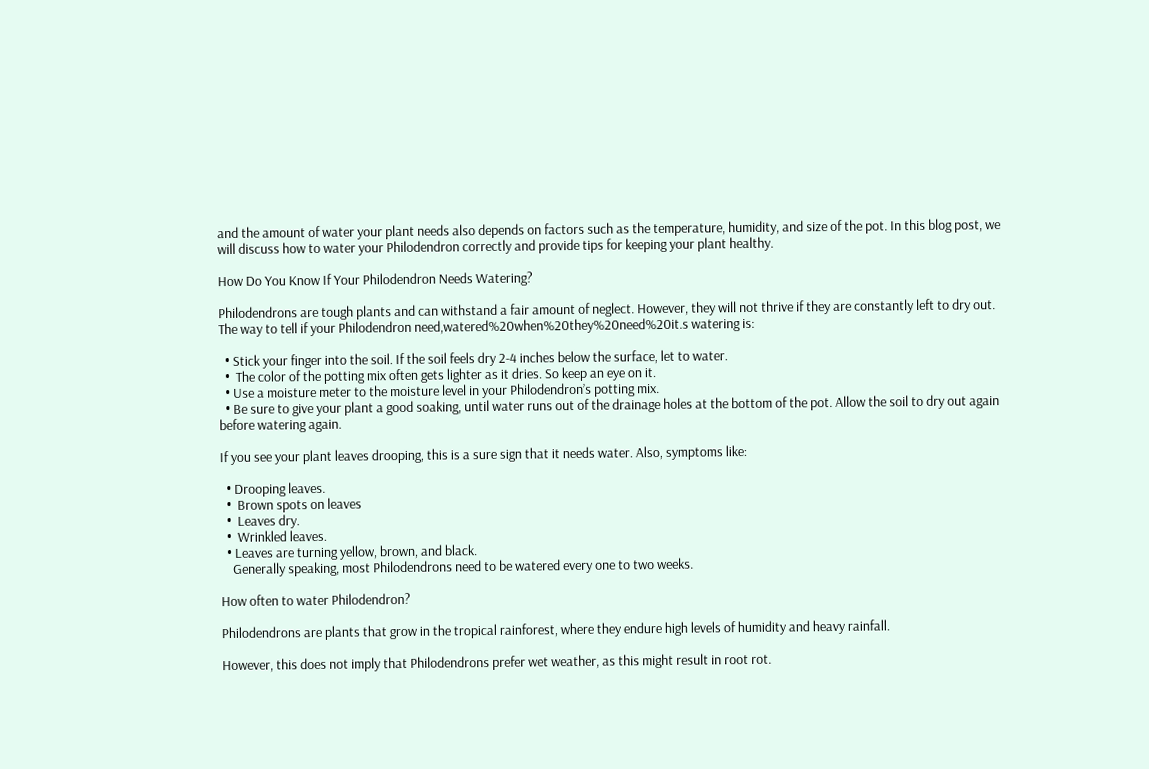and the amount of water your plant needs also depends on factors such as the temperature, humidity, and size of the pot. In this blog post, we will discuss how to water your Philodendron correctly and provide tips for keeping your plant healthy.

How Do You Know If Your Philodendron Needs Watering?

Philodendrons are tough plants and can withstand a fair amount of neglect. However, they will not thrive if they are constantly left to dry out.
The way to tell if your Philodendron need,watered%20when%20they%20need%20it.s watering is:

  • Stick your finger into the soil. If the soil feels dry 2-4 inches below the surface, let to water.
  •  The color of the potting mix often gets lighter as it dries. So keep an eye on it.
  • Use a moisture meter to the moisture level in your Philodendron’s potting mix.
  • Be sure to give your plant a good soaking, until water runs out of the drainage holes at the bottom of the pot. Allow the soil to dry out again before watering again.

If you see your plant leaves drooping, this is a sure sign that it needs water. Also, symptoms like:

  • Drooping leaves.
  •  Brown spots on leaves
  •  Leaves dry.
  •  Wrinkled leaves.
  • Leaves are turning yellow, brown, and black.
    Generally speaking, most Philodendrons need to be watered every one to two weeks.

How often to water Philodendron?

Philodendrons are plants that grow in the tropical rainforest, where they endure high levels of humidity and heavy rainfall.

However, this does not imply that Philodendrons prefer wet weather, as this might result in root rot.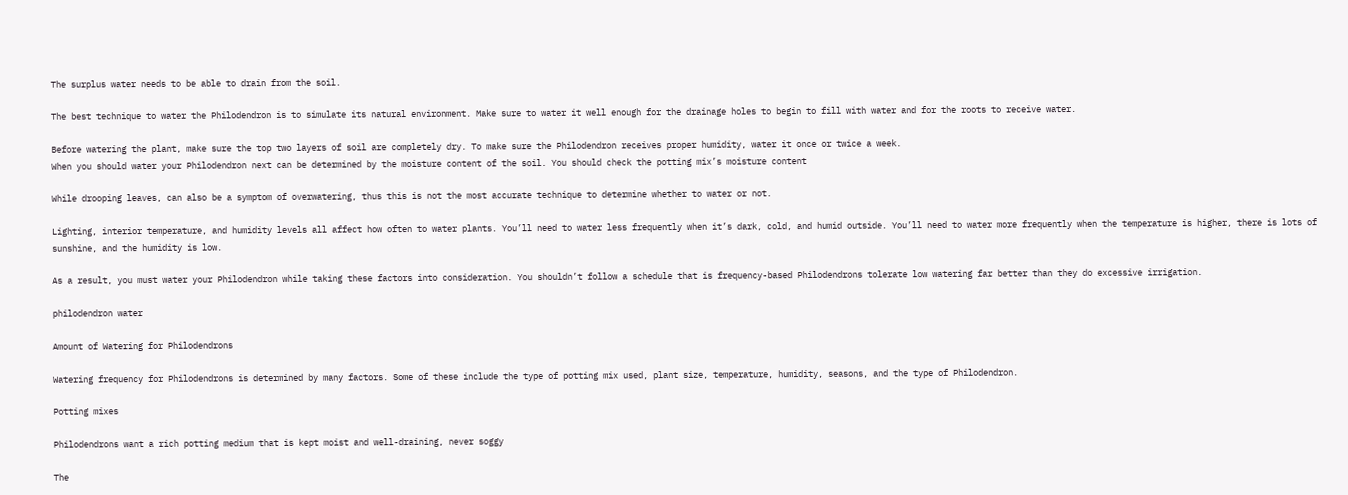The surplus water needs to be able to drain from the soil.

The best technique to water the Philodendron is to simulate its natural environment. Make sure to water it well enough for the drainage holes to begin to fill with water and for the roots to receive water.

Before watering the plant, make sure the top two layers of soil are completely dry. To make sure the Philodendron receives proper humidity, water it once or twice a week.
When you should water your Philodendron next can be determined by the moisture content of the soil. You should check the potting mix’s moisture content

While drooping leaves, can also be a symptom of overwatering, thus this is not the most accurate technique to determine whether to water or not.

Lighting, interior temperature, and humidity levels all affect how often to water plants. You’ll need to water less frequently when it’s dark, cold, and humid outside. You’ll need to water more frequently when the temperature is higher, there is lots of sunshine, and the humidity is low.

As a result, you must water your Philodendron while taking these factors into consideration. You shouldn’t follow a schedule that is frequency-based Philodendrons tolerate low watering far better than they do excessive irrigation.

philodendron water

Amount of Watering for Philodendrons

Watering frequency for Philodendrons is determined by many factors. Some of these include the type of potting mix used, plant size, temperature, humidity, seasons, and the type of Philodendron.

Potting mixes

Philodendrons want a rich potting medium that is kept moist and well-draining, never soggy

The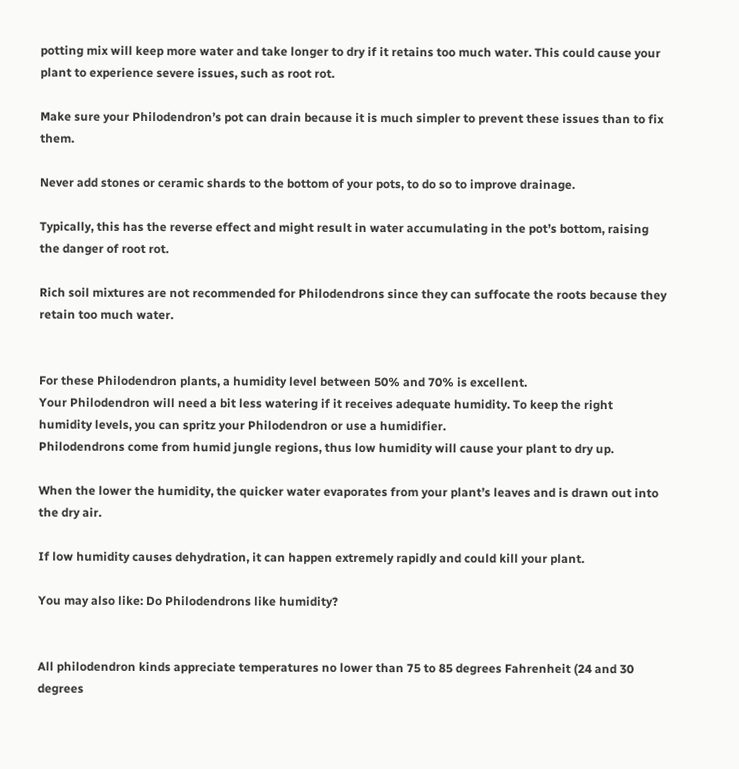potting mix will keep more water and take longer to dry if it retains too much water. This could cause your plant to experience severe issues, such as root rot.

Make sure your Philodendron’s pot can drain because it is much simpler to prevent these issues than to fix them.

Never add stones or ceramic shards to the bottom of your pots, to do so to improve drainage.

Typically, this has the reverse effect and might result in water accumulating in the pot’s bottom, raising the danger of root rot.

Rich soil mixtures are not recommended for Philodendrons since they can suffocate the roots because they retain too much water.


For these Philodendron plants, a humidity level between 50% and 70% is excellent.
Your Philodendron will need a bit less watering if it receives adequate humidity. To keep the right humidity levels, you can spritz your Philodendron or use a humidifier.
Philodendrons come from humid jungle regions, thus low humidity will cause your plant to dry up.

When the lower the humidity, the quicker water evaporates from your plant’s leaves and is drawn out into the dry air.

If low humidity causes dehydration, it can happen extremely rapidly and could kill your plant.

You may also like: Do Philodendrons like humidity?


All philodendron kinds appreciate temperatures no lower than 75 to 85 degrees Fahrenheit (24 and 30 degrees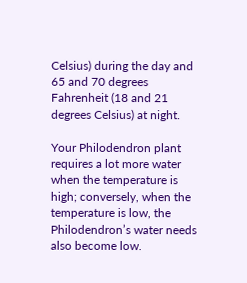Celsius) during the day and 65 and 70 degrees Fahrenheit (18 and 21 degrees Celsius) at night.

Your Philodendron plant requires a lot more water when the temperature is high; conversely, when the temperature is low, the Philodendron’s water needs also become low.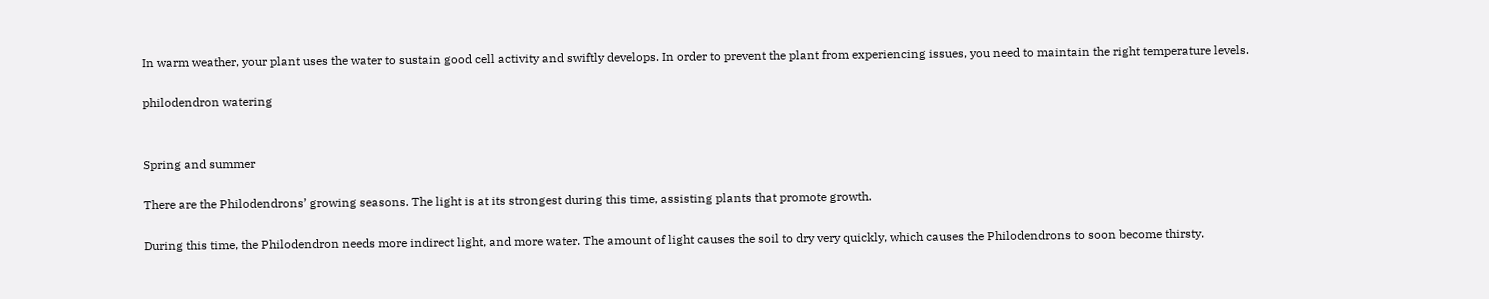In warm weather, your plant uses the water to sustain good cell activity and swiftly develops. In order to prevent the plant from experiencing issues, you need to maintain the right temperature levels.

philodendron watering


Spring and summer

There are the Philodendrons’ growing seasons. The light is at its strongest during this time, assisting plants that promote growth.

During this time, the Philodendron needs more indirect light, and more water. The amount of light causes the soil to dry very quickly, which causes the Philodendrons to soon become thirsty.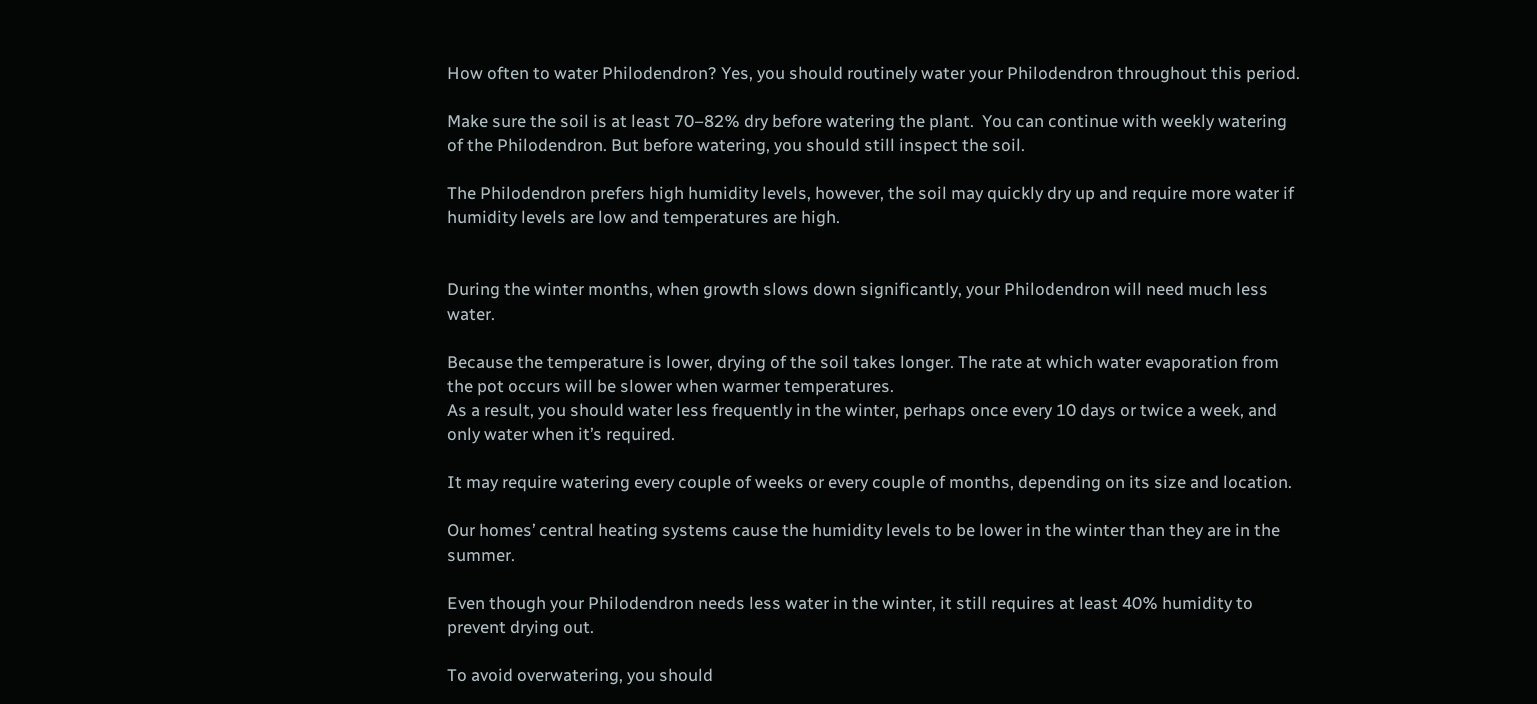How often to water Philodendron? Yes, you should routinely water your Philodendron throughout this period.

Make sure the soil is at least 70–82% dry before watering the plant.  You can continue with weekly watering of the Philodendron. But before watering, you should still inspect the soil.

The Philodendron prefers high humidity levels, however, the soil may quickly dry up and require more water if humidity levels are low and temperatures are high.


During the winter months, when growth slows down significantly, your Philodendron will need much less water.

Because the temperature is lower, drying of the soil takes longer. The rate at which water evaporation from the pot occurs will be slower when warmer temperatures.
As a result, you should water less frequently in the winter, perhaps once every 10 days or twice a week, and only water when it’s required.

It may require watering every couple of weeks or every couple of months, depending on its size and location.

Our homes’ central heating systems cause the humidity levels to be lower in the winter than they are in the summer.

Even though your Philodendron needs less water in the winter, it still requires at least 40% humidity to prevent drying out.

To avoid overwatering, you should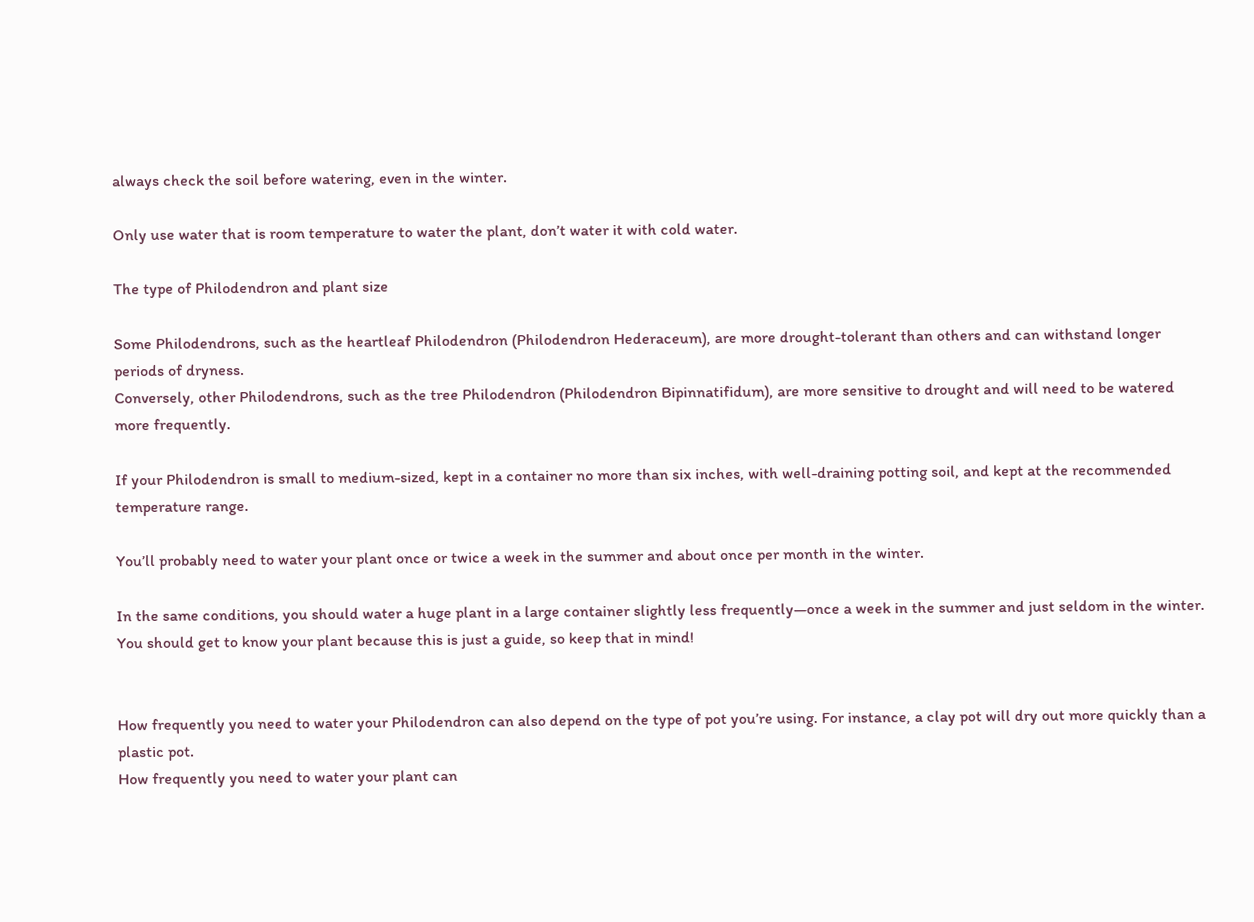always check the soil before watering, even in the winter.

Only use water that is room temperature to water the plant, don’t water it with cold water.

The type of Philodendron and plant size

Some Philodendrons, such as the heartleaf Philodendron (Philodendron Hederaceum), are more drought-tolerant than others and can withstand longer periods of dryness.
Conversely, other Philodendrons, such as the tree Philodendron (Philodendron Bipinnatifidum), are more sensitive to drought and will need to be watered more frequently.

If your Philodendron is small to medium-sized, kept in a container no more than six inches, with well-draining potting soil, and kept at the recommended temperature range.

You’ll probably need to water your plant once or twice a week in the summer and about once per month in the winter.

In the same conditions, you should water a huge plant in a large container slightly less frequently—once a week in the summer and just seldom in the winter.
You should get to know your plant because this is just a guide, so keep that in mind!


How frequently you need to water your Philodendron can also depend on the type of pot you’re using. For instance, a clay pot will dry out more quickly than a plastic pot.
How frequently you need to water your plant can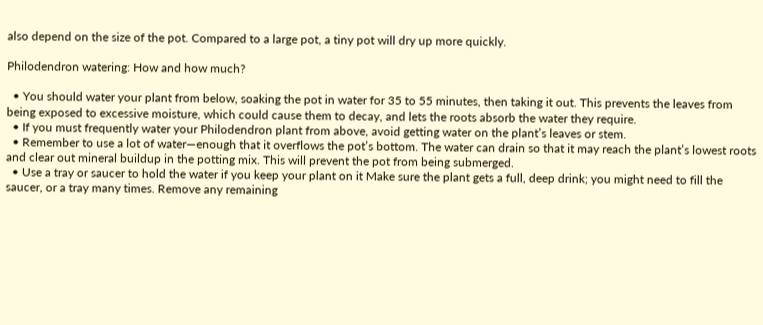also depend on the size of the pot. Compared to a large pot, a tiny pot will dry up more quickly.

Philodendron watering: How and how much?

  • You should water your plant from below, soaking the pot in water for 35 to 55 minutes, then taking it out. This prevents the leaves from being exposed to excessive moisture, which could cause them to decay, and lets the roots absorb the water they require.
  • If you must frequently water your Philodendron plant from above, avoid getting water on the plant’s leaves or stem.
  • Remember to use a lot of water—enough that it overflows the pot’s bottom. The water can drain so that it may reach the plant’s lowest roots and clear out mineral buildup in the potting mix. This will prevent the pot from being submerged.
  • Use a tray or saucer to hold the water if you keep your plant on it Make sure the plant gets a full, deep drink; you might need to fill the saucer, or a tray many times. Remove any remaining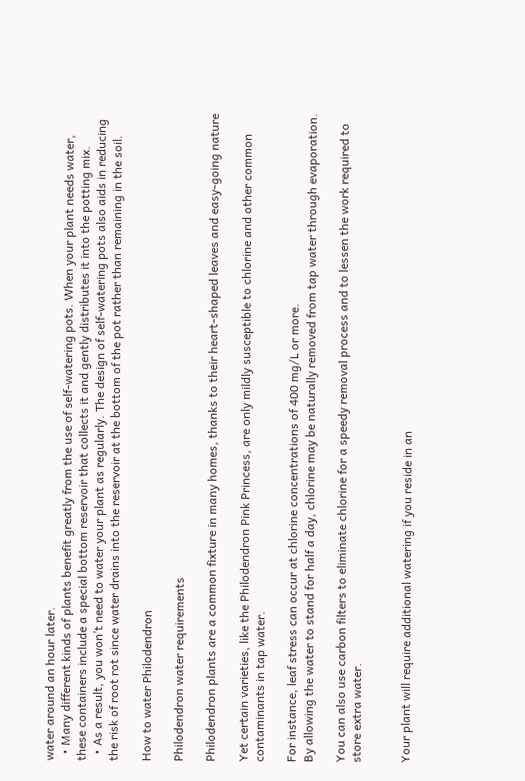water around an hour later.
  • Many different kinds of plants benefit greatly from the use of self-watering pots. When your plant needs water, these containers include a special bottom reservoir that collects it and gently distributes it into the potting mix.
  • As a result, you won’t need to water your plant as regularly. The design of self-watering pots also aids in reducing the risk of root rot since water drains into the reservoir at the bottom of the pot rather than remaining in the soil.

How to water Philodendron

Philodendron water requirements

Philodendron plants are a common fixture in many homes, thanks to their heart-shaped leaves and easy-going nature

Yet certain varieties, like the Philodendron Pink Princess, are only mildly susceptible to chlorine and other common contaminants in tap water.

For instance, leaf stress can occur at chlorine concentrations of 400 mg/L or more.
By allowing the water to stand for half a day, chlorine may be naturally removed from tap water through evaporation.

You can also use carbon filters to eliminate chlorine for a speedy removal process and to lessen the work required to store extra water.


Your plant will require additional watering if you reside in an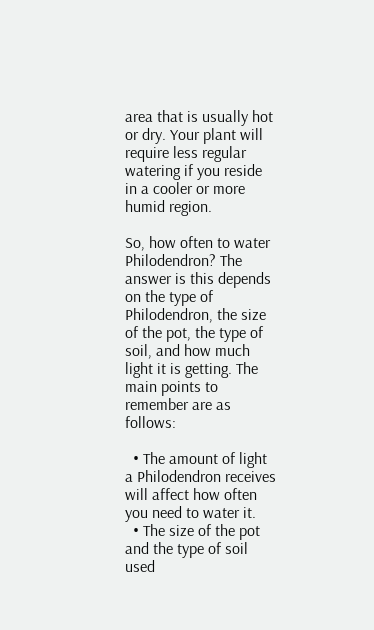area that is usually hot or dry. Your plant will require less regular watering if you reside in a cooler or more humid region.

So, how often to water Philodendron? The answer is this depends on the type of Philodendron, the size of the pot, the type of soil, and how much light it is getting. The main points to remember are as follows:

  • The amount of light a Philodendron receives will affect how often you need to water it.
  • The size of the pot and the type of soil used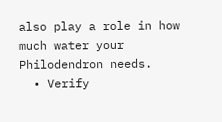also play a role in how much water your Philodendron needs.
  • Verify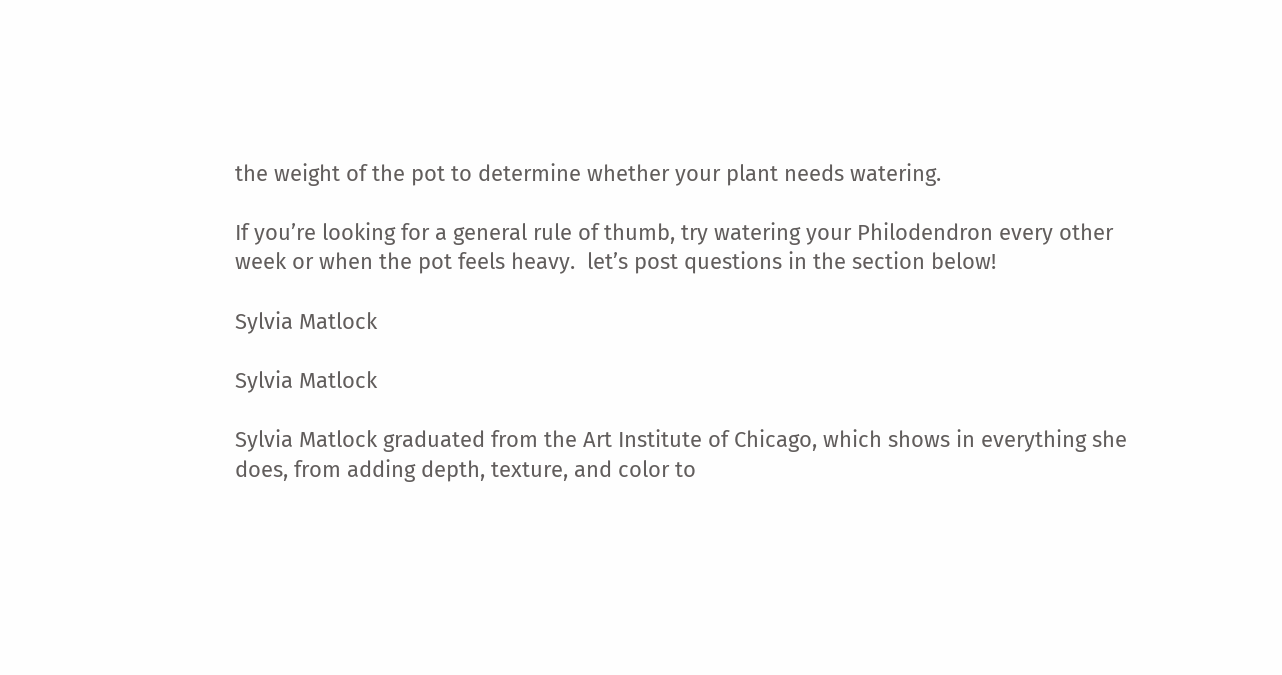the weight of the pot to determine whether your plant needs watering.

If you’re looking for a general rule of thumb, try watering your Philodendron every other week or when the pot feels heavy.  let’s post questions in the section below!

Sylvia Matlock

Sylvia Matlock

Sylvia Matlock graduated from the Art Institute of Chicago, which shows in everything she does, from adding depth, texture, and color to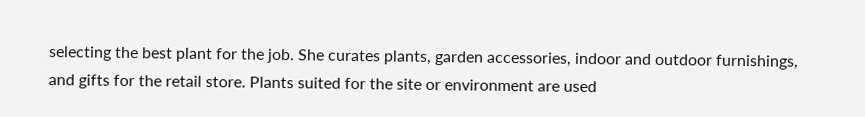selecting the best plant for the job. She curates plants, garden accessories, indoor and outdoor furnishings, and gifts for the retail store. Plants suited for the site or environment are used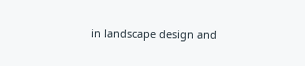in landscape design and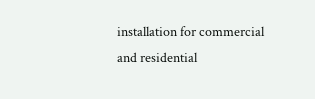installation for commercial and residential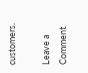customers.

Leave a Comment